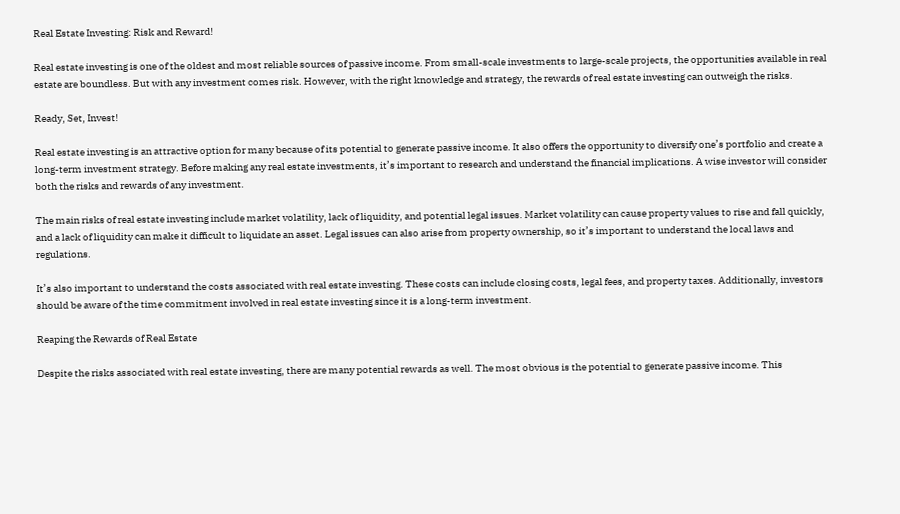Real Estate Investing: Risk and Reward!

Real estate investing is one of the oldest and most reliable sources of passive income. From small-scale investments to large-scale projects, the opportunities available in real estate are boundless. But with any investment comes risk. However, with the right knowledge and strategy, the rewards of real estate investing can outweigh the risks.

Ready, Set, Invest!

Real estate investing is an attractive option for many because of its potential to generate passive income. It also offers the opportunity to diversify one’s portfolio and create a long-term investment strategy. Before making any real estate investments, it’s important to research and understand the financial implications. A wise investor will consider both the risks and rewards of any investment.

The main risks of real estate investing include market volatility, lack of liquidity, and potential legal issues. Market volatility can cause property values to rise and fall quickly, and a lack of liquidity can make it difficult to liquidate an asset. Legal issues can also arise from property ownership, so it’s important to understand the local laws and regulations.

It’s also important to understand the costs associated with real estate investing. These costs can include closing costs, legal fees, and property taxes. Additionally, investors should be aware of the time commitment involved in real estate investing since it is a long-term investment.

Reaping the Rewards of Real Estate

Despite the risks associated with real estate investing, there are many potential rewards as well. The most obvious is the potential to generate passive income. This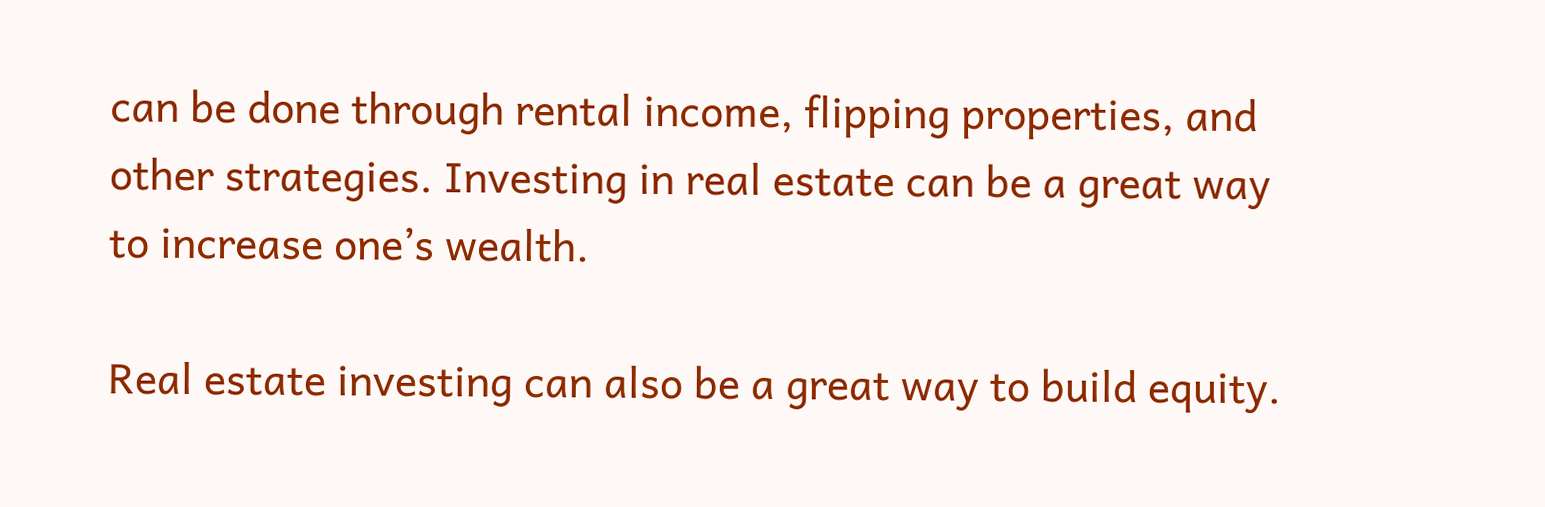can be done through rental income, flipping properties, and other strategies. Investing in real estate can be a great way to increase one’s wealth.

Real estate investing can also be a great way to build equity.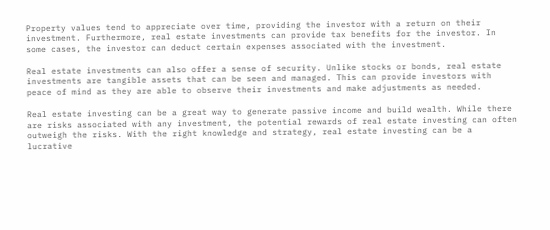Property values tend to appreciate over time, providing the investor with a return on their investment. Furthermore, real estate investments can provide tax benefits for the investor. In some cases, the investor can deduct certain expenses associated with the investment.

Real estate investments can also offer a sense of security. Unlike stocks or bonds, real estate investments are tangible assets that can be seen and managed. This can provide investors with peace of mind as they are able to observe their investments and make adjustments as needed.

Real estate investing can be a great way to generate passive income and build wealth. While there are risks associated with any investment, the potential rewards of real estate investing can often outweigh the risks. With the right knowledge and strategy, real estate investing can be a lucrative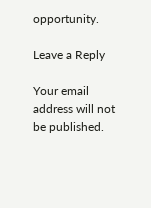opportunity.

Leave a Reply

Your email address will not be published.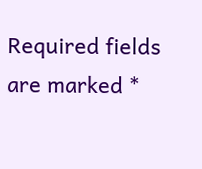Required fields are marked *